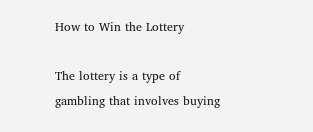How to Win the Lottery

The lottery is a type of gambling that involves buying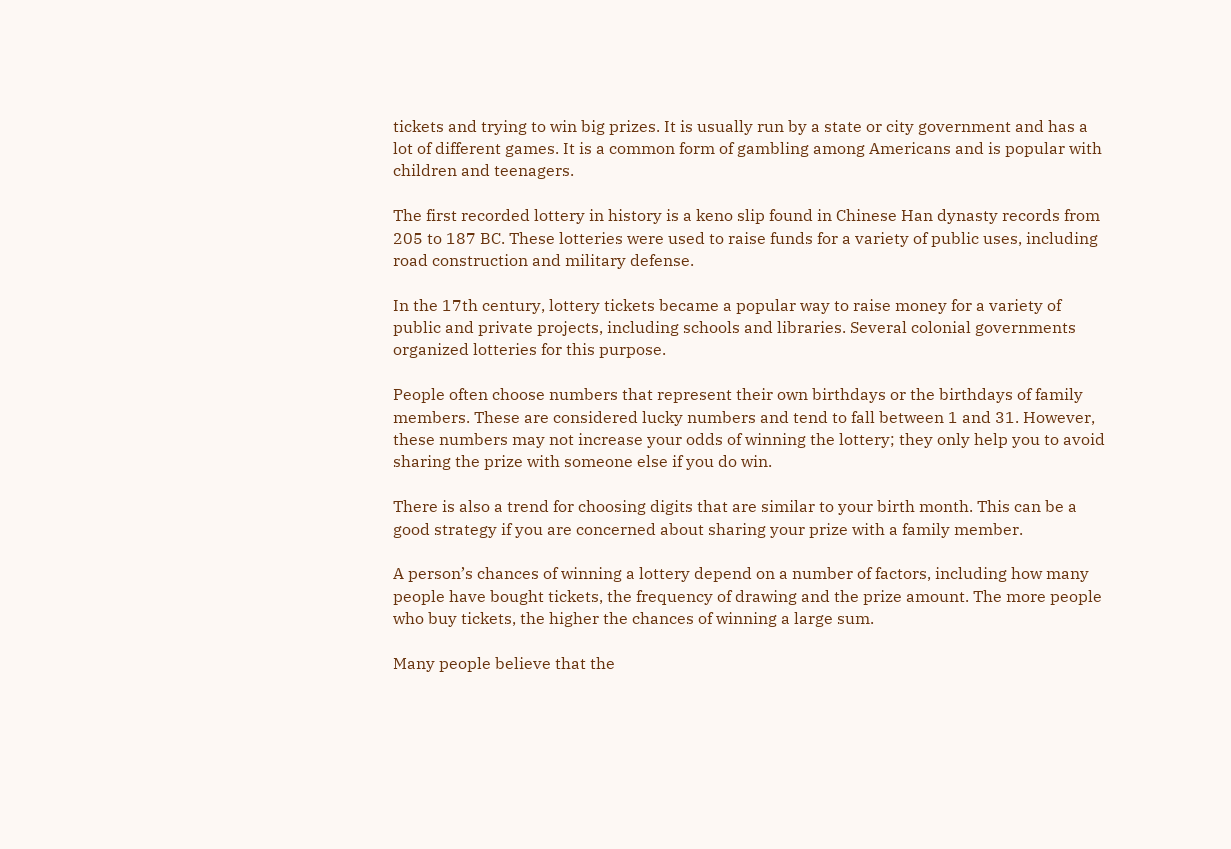tickets and trying to win big prizes. It is usually run by a state or city government and has a lot of different games. It is a common form of gambling among Americans and is popular with children and teenagers.

The first recorded lottery in history is a keno slip found in Chinese Han dynasty records from 205 to 187 BC. These lotteries were used to raise funds for a variety of public uses, including road construction and military defense.

In the 17th century, lottery tickets became a popular way to raise money for a variety of public and private projects, including schools and libraries. Several colonial governments organized lotteries for this purpose.

People often choose numbers that represent their own birthdays or the birthdays of family members. These are considered lucky numbers and tend to fall between 1 and 31. However, these numbers may not increase your odds of winning the lottery; they only help you to avoid sharing the prize with someone else if you do win.

There is also a trend for choosing digits that are similar to your birth month. This can be a good strategy if you are concerned about sharing your prize with a family member.

A person’s chances of winning a lottery depend on a number of factors, including how many people have bought tickets, the frequency of drawing and the prize amount. The more people who buy tickets, the higher the chances of winning a large sum.

Many people believe that the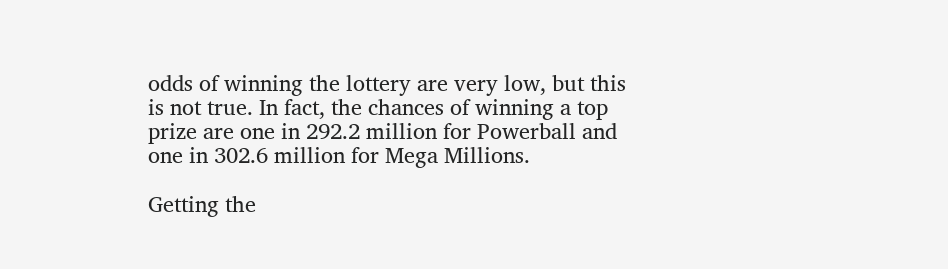odds of winning the lottery are very low, but this is not true. In fact, the chances of winning a top prize are one in 292.2 million for Powerball and one in 302.6 million for Mega Millions.

Getting the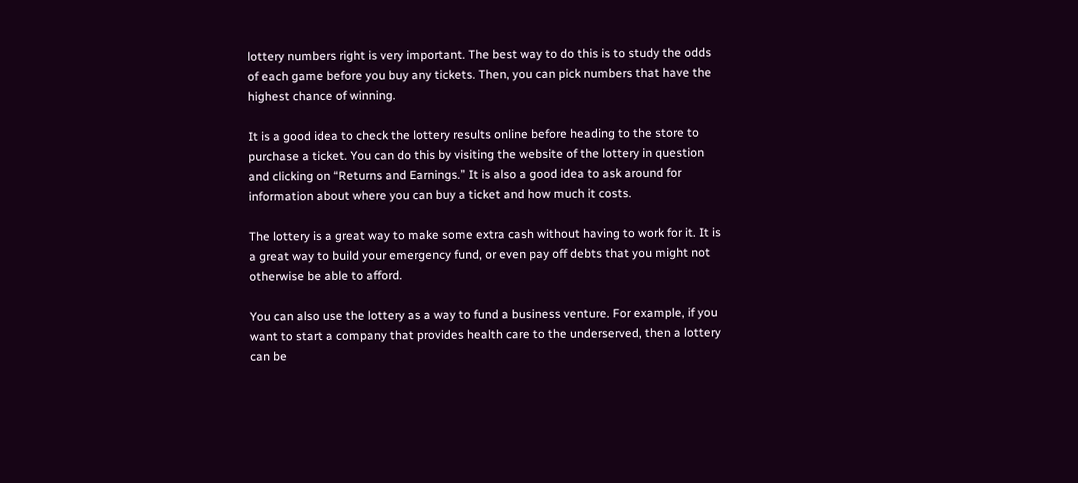lottery numbers right is very important. The best way to do this is to study the odds of each game before you buy any tickets. Then, you can pick numbers that have the highest chance of winning.

It is a good idea to check the lottery results online before heading to the store to purchase a ticket. You can do this by visiting the website of the lottery in question and clicking on “Returns and Earnings.” It is also a good idea to ask around for information about where you can buy a ticket and how much it costs.

The lottery is a great way to make some extra cash without having to work for it. It is a great way to build your emergency fund, or even pay off debts that you might not otherwise be able to afford.

You can also use the lottery as a way to fund a business venture. For example, if you want to start a company that provides health care to the underserved, then a lottery can be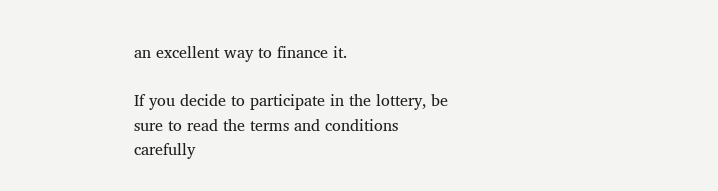an excellent way to finance it.

If you decide to participate in the lottery, be sure to read the terms and conditions carefully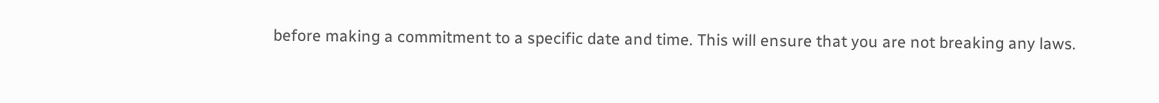before making a commitment to a specific date and time. This will ensure that you are not breaking any laws.